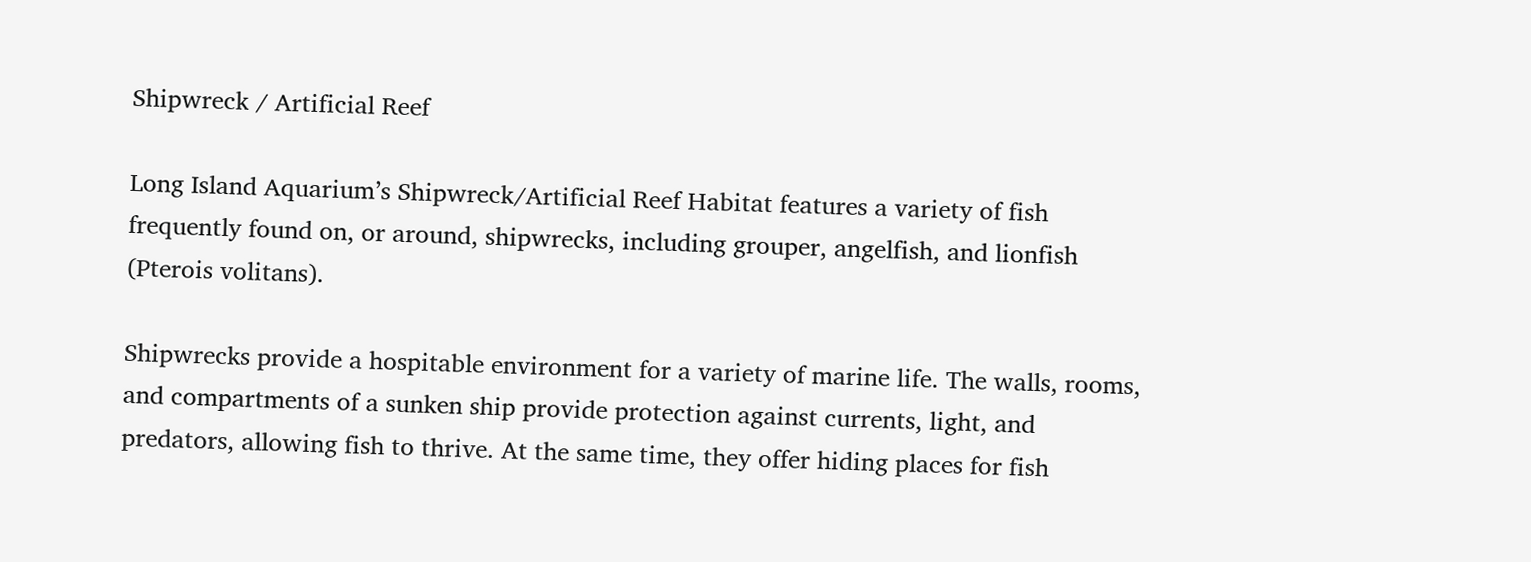Shipwreck / Artificial Reef

Long Island Aquarium’s Shipwreck/Artificial Reef Habitat features a variety of fish frequently found on, or around, shipwrecks, including grouper, angelfish, and lionfish (Pterois volitans).

Shipwrecks provide a hospitable environment for a variety of marine life. The walls, rooms, and compartments of a sunken ship provide protection against currents, light, and predators, allowing fish to thrive. At the same time, they offer hiding places for fish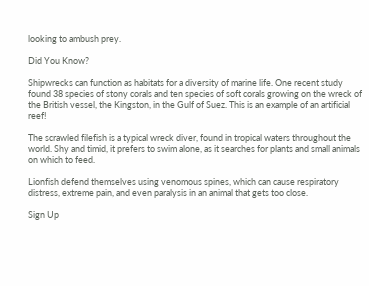looking to ambush prey.

Did You Know?

Shipwrecks can function as habitats for a diversity of marine life. One recent study found 38 species of stony corals and ten species of soft corals growing on the wreck of the British vessel, the Kingston, in the Gulf of Suez. This is an example of an artificial reef!

The scrawled filefish is a typical wreck diver, found in tropical waters throughout the world. Shy and timid, it prefers to swim alone, as it searches for plants and small animals on which to feed.

Lionfish defend themselves using venomous spines, which can cause respiratory distress, extreme pain, and even paralysis in an animal that gets too close.

Sign Up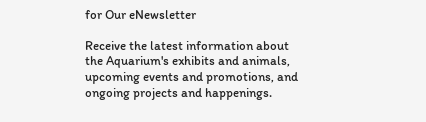for Our eNewsletter

Receive the latest information about the Aquarium's exhibits and animals, upcoming events and promotions, and ongoing projects and happenings.